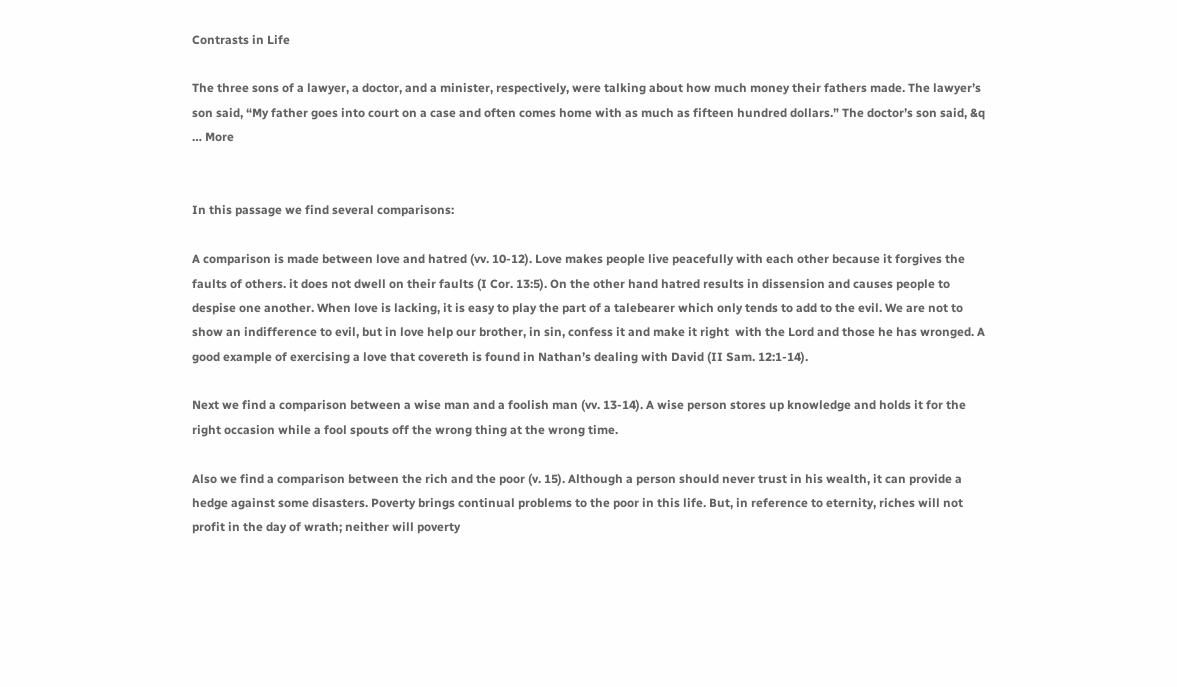Contrasts in Life

The three sons of a lawyer, a doctor, and a minister, respectively, were talking about how much money their fathers made. The lawyer’s son said, “My father goes into court on a case and often comes home with as much as fifteen hundred dollars.” The doctor’s son said, &q … More


In this passage we find several comparisons:

A comparison is made between love and hatred (vv. 10-12). Love makes people live peacefully with each other because it forgives the faults of others. it does not dwell on their faults (I Cor. 13:5). On the other hand hatred results in dissension and causes people to despise one another. When love is lacking, it is easy to play the part of a talebearer which only tends to add to the evil. We are not to show an indifference to evil, but in love help our brother, in sin, confess it and make it right  with the Lord and those he has wronged. A good example of exercising a love that covereth is found in Nathan’s dealing with David (II Sam. 12:1-14).

Next we find a comparison between a wise man and a foolish man (vv. 13-14). A wise person stores up knowledge and holds it for the right occasion while a fool spouts off the wrong thing at the wrong time.

Also we find a comparison between the rich and the poor (v. 15). Although a person should never trust in his wealth, it can provide a hedge against some disasters. Poverty brings continual problems to the poor in this life. But, in reference to eternity, riches will not profit in the day of wrath; neither will poverty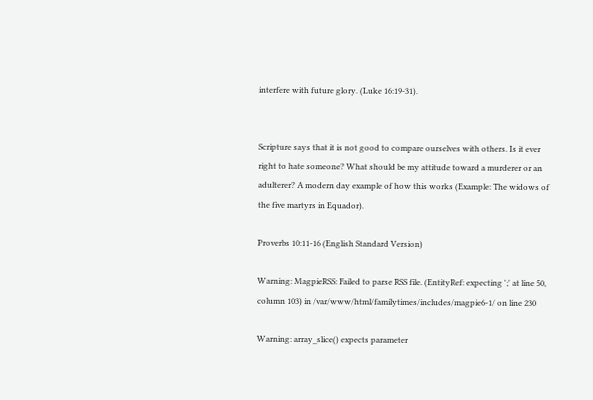interfere with future glory. (Luke 16:19-31).


Scripture says that it is not good to compare ourselves with others. Is it ever right to hate someone? What should be my attitude toward a murderer or an adulterer? A modern day example of how this works (Example: The widows of the five martyrs in Equador).

Proverbs 10:11-16 (English Standard Version)

Warning: MagpieRSS: Failed to parse RSS file. (EntityRef: expecting ';' at line 50, column 103) in /var/www/html/familytimes/includes/magpie6-1/ on line 230

Warning: array_slice() expects parameter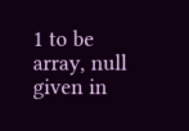1 to be array, null given in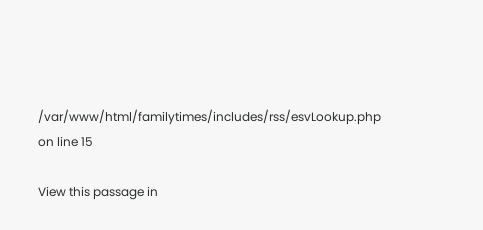/var/www/html/familytimes/includes/rss/esvLookup.php on line 15

View this passage in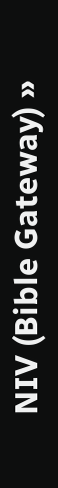NIV (Bible Gateway) »